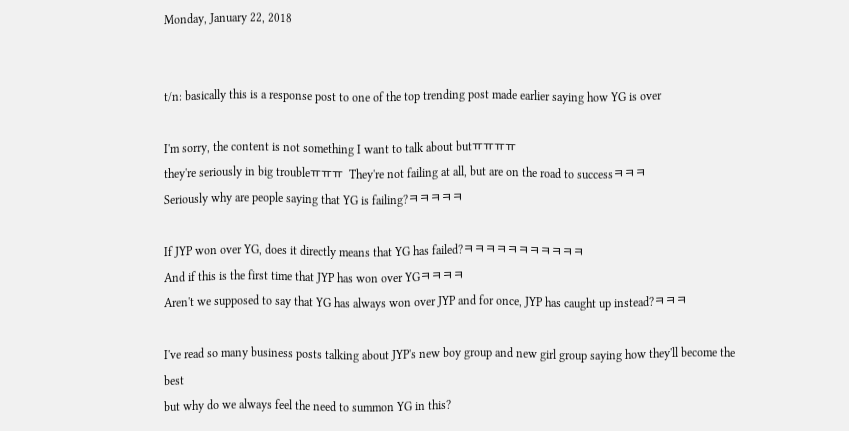Monday, January 22, 2018


t/n: basically this is a response post to one of the top trending post made earlier saying how YG is over

I'm sorry, the content is not something I want to talk about butㅠㅠㅠㅠ
they're seriously in big troubleㅠㅠㅠ  They're not failing at all, but are on the road to successㅋㅋㅋ
Seriously why are people saying that YG is failing?ㅋㅋㅋㅋㅋ

If JYP won over YG, does it directly means that YG has failed?ㅋㅋㅋㅋㅋㅋㅋㅋㅋㅋㅋ
And if this is the first time that JYP has won over YGㅋㅋㅋㅋ
Aren't we supposed to say that YG has always won over JYP and for once, JYP has caught up instead?ㅋㅋㅋ

I've read so many business posts talking about JYP's new boy group and new girl group saying how they'll become the best
but why do we always feel the need to summon YG in this?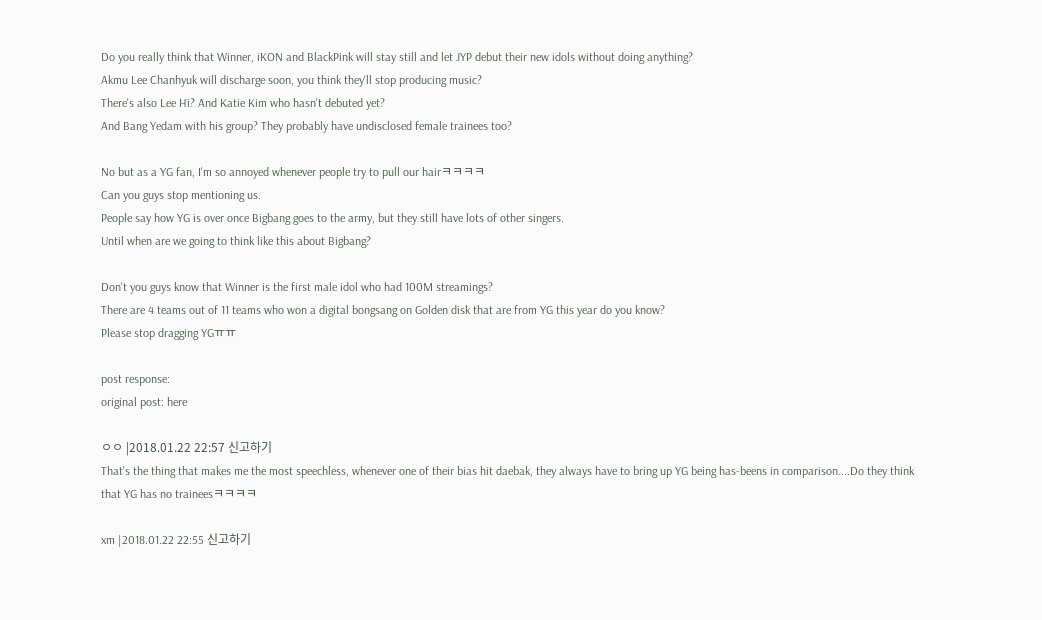Do you really think that Winner, iKON and BlackPink will stay still and let JYP debut their new idols without doing anything?
Akmu Lee Chanhyuk will discharge soon, you think they'll stop producing music?
There's also Lee Hi? And Katie Kim who hasn't debuted yet?
And Bang Yedam with his group? They probably have undisclosed female trainees too?

No but as a YG fan, I'm so annoyed whenever people try to pull our hairㅋㅋㅋㅋ
Can you guys stop mentioning us.
People say how YG is over once Bigbang goes to the army, but they still have lots of other singers.
Until when are we going to think like this about Bigbang?

Don't you guys know that Winner is the first male idol who had 100M streamings?
There are 4 teams out of 11 teams who won a digital bongsang on Golden disk that are from YG this year do you know?
Please stop dragging YGㅠㅠ

post response:
original post: here

ㅇㅇ |2018.01.22 22:57 신고하기
That's the thing that makes me the most speechless, whenever one of their bias hit daebak, they always have to bring up YG being has-beens in comparison....Do they think that YG has no traineesㅋㅋㅋㅋ

xm |2018.01.22 22:55 신고하기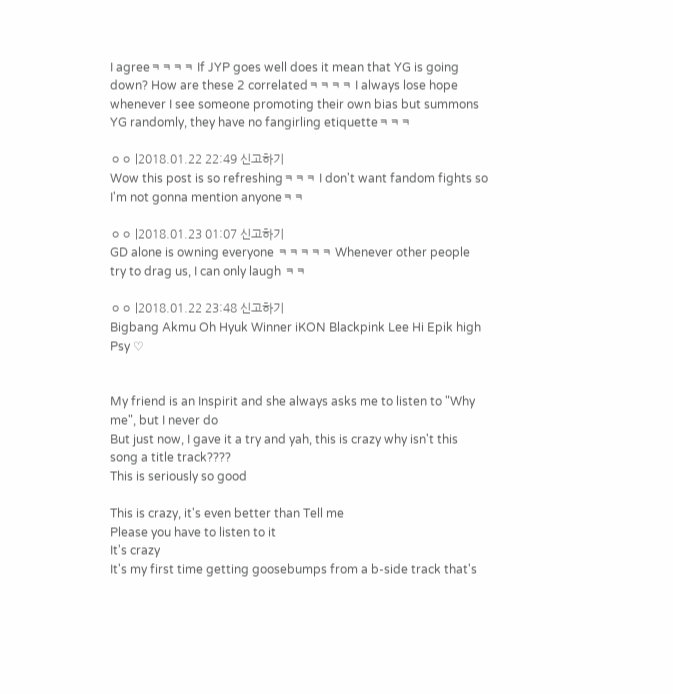I agreeㅋㅋㅋㅋ If JYP goes well does it mean that YG is going down? How are these 2 correlatedㅋㅋㅋㅋ I always lose hope whenever I see someone promoting their own bias but summons YG randomly, they have no fangirling etiquetteㅋㅋㅋ

ㅇㅇ |2018.01.22 22:49 신고하기
Wow this post is so refreshingㅋㅋㅋ I don't want fandom fights so I'm not gonna mention anyoneㅋㅋ

ㅇㅇ |2018.01.23 01:07 신고하기
GD alone is owning everyone ㅋㅋㅋㅋㅋ Whenever other people try to drag us, I can only laugh ㅋㅋ

ㅇㅇ |2018.01.22 23:48 신고하기
Bigbang Akmu Oh Hyuk Winner iKON Blackpink Lee Hi Epik high Psy ♡


My friend is an Inspirit and she always asks me to listen to "Why me", but I never do
But just now, I gave it a try and yah, this is crazy why isn't this song a title track????
This is seriously so good

This is crazy, it's even better than Tell me
Please you have to listen to it
It's crazy
It's my first time getting goosebumps from a b-side track that's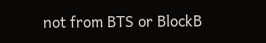not from BTS or BlockB